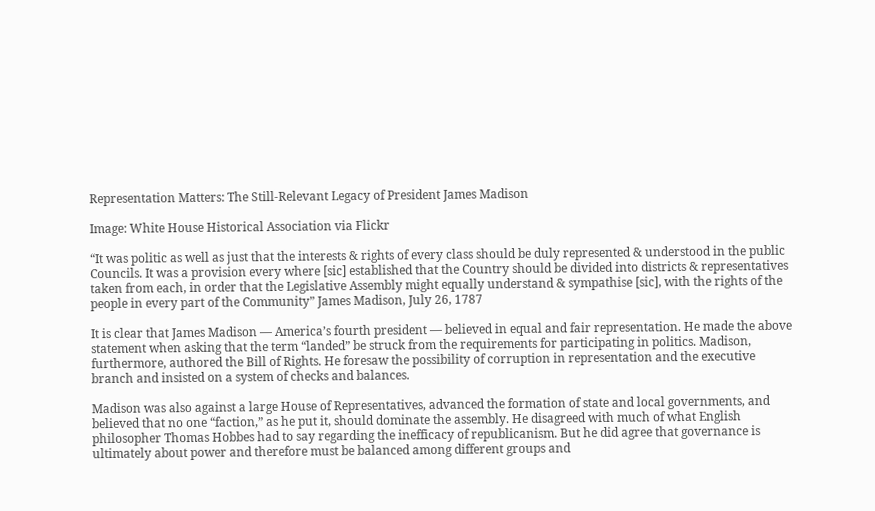Representation Matters: The Still-Relevant Legacy of President James Madison

Image: White House Historical Association via Flickr

“It was politic as well as just that the interests & rights of every class should be duly represented & understood in the public Councils. It was a provision every where [sic] established that the Country should be divided into districts & representatives taken from each, in order that the Legislative Assembly might equally understand & sympathise [sic], with the rights of the people in every part of the Community” James Madison, July 26, 1787

It is clear that James Madison — America’s fourth president — believed in equal and fair representation. He made the above statement when asking that the term “landed” be struck from the requirements for participating in politics. Madison, furthermore, authored the Bill of Rights. He foresaw the possibility of corruption in representation and the executive branch and insisted on a system of checks and balances.

Madison was also against a large House of Representatives, advanced the formation of state and local governments, and believed that no one “faction,” as he put it, should dominate the assembly. He disagreed with much of what English philosopher Thomas Hobbes had to say regarding the inefficacy of republicanism. But he did agree that governance is ultimately about power and therefore must be balanced among different groups and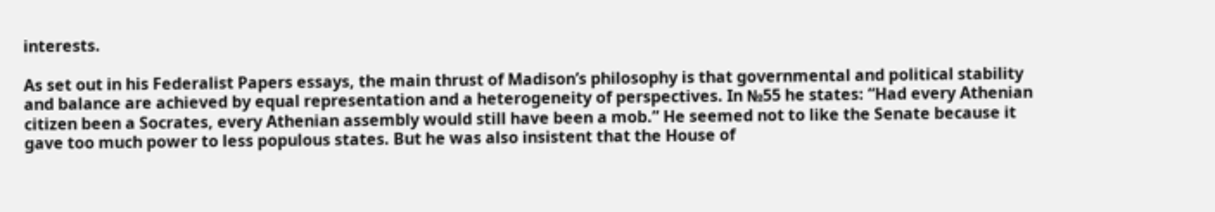interests.

As set out in his Federalist Papers essays, the main thrust of Madison’s philosophy is that governmental and political stability and balance are achieved by equal representation and a heterogeneity of perspectives. In №55 he states: “Had every Athenian citizen been a Socrates, every Athenian assembly would still have been a mob.” He seemed not to like the Senate because it gave too much power to less populous states. But he was also insistent that the House of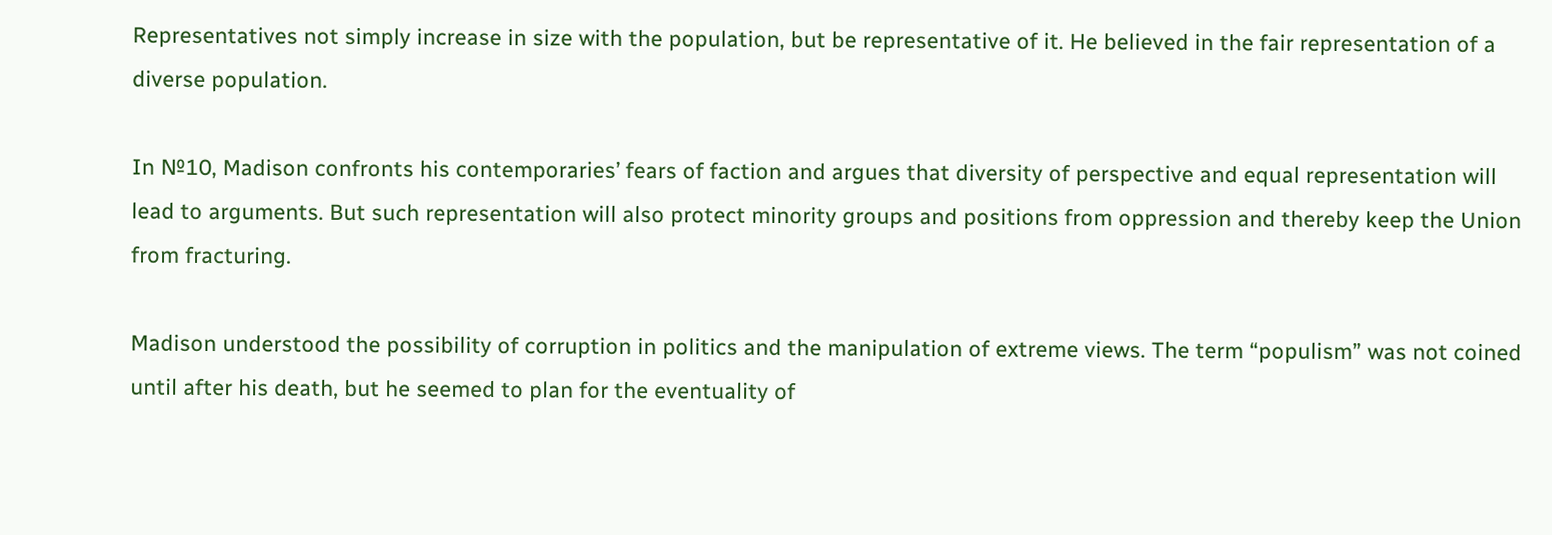Representatives not simply increase in size with the population, but be representative of it. He believed in the fair representation of a diverse population.

In №10, Madison confronts his contemporaries’ fears of faction and argues that diversity of perspective and equal representation will lead to arguments. But such representation will also protect minority groups and positions from oppression and thereby keep the Union from fracturing.

Madison understood the possibility of corruption in politics and the manipulation of extreme views. The term “populism” was not coined until after his death, but he seemed to plan for the eventuality of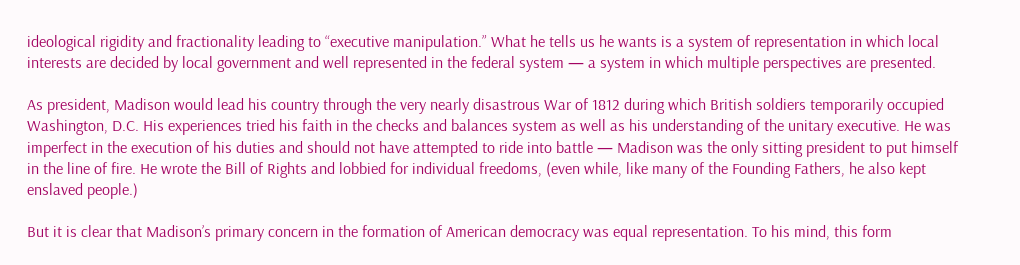ideological rigidity and fractionality leading to “executive manipulation.” What he tells us he wants is a system of representation in which local interests are decided by local government and well represented in the federal system — a system in which multiple perspectives are presented.

As president, Madison would lead his country through the very nearly disastrous War of 1812 during which British soldiers temporarily occupied Washington, D.C. His experiences tried his faith in the checks and balances system as well as his understanding of the unitary executive. He was imperfect in the execution of his duties and should not have attempted to ride into battle — Madison was the only sitting president to put himself in the line of fire. He wrote the Bill of Rights and lobbied for individual freedoms, (even while, like many of the Founding Fathers, he also kept enslaved people.)

But it is clear that Madison’s primary concern in the formation of American democracy was equal representation. To his mind, this form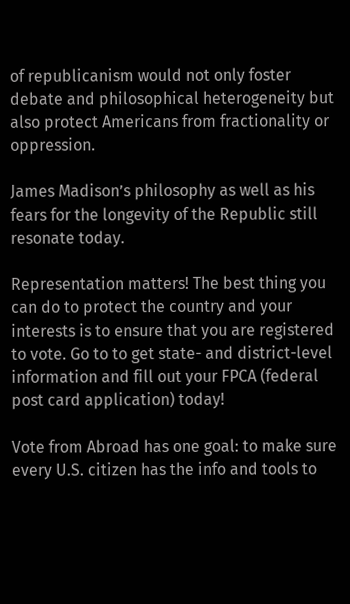of republicanism would not only foster debate and philosophical heterogeneity but also protect Americans from fractionality or oppression.

James Madison’s philosophy as well as his fears for the longevity of the Republic still resonate today.

Representation matters! The best thing you can do to protect the country and your interests is to ensure that you are registered to vote. Go to to get state- and district-level information and fill out your FPCA (federal post card application) today!

Vote from Abroad has one goal: to make sure every U.S. citizen has the info and tools to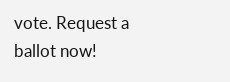vote. Request a ballot now!